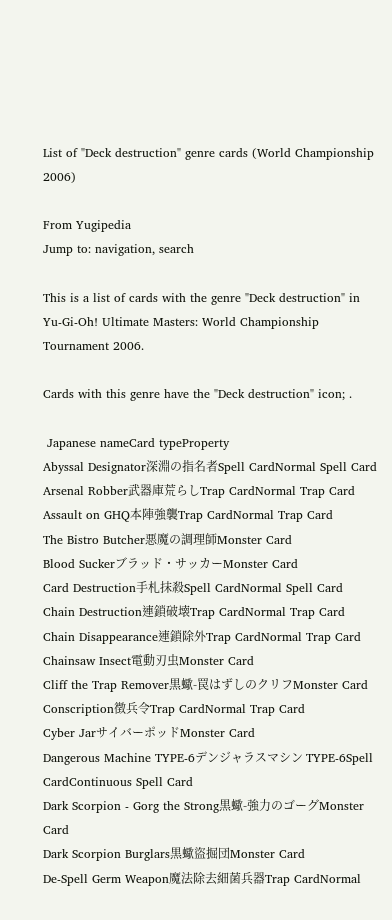List of "Deck destruction" genre cards (World Championship 2006)

From Yugipedia
Jump to: navigation, search

This is a list of cards with the genre "Deck destruction" in Yu-Gi-Oh! Ultimate Masters: World Championship Tournament 2006.

Cards with this genre have the "Deck destruction" icon; .

 Japanese nameCard typeProperty
Abyssal Designator深淵の指名者Spell CardNormal Spell Card
Arsenal Robber武器庫荒らしTrap CardNormal Trap Card
Assault on GHQ本陣強襲Trap CardNormal Trap Card
The Bistro Butcher悪魔の調理師Monster Card
Blood Suckerブラッド・サッカーMonster Card
Card Destruction手札抹殺Spell CardNormal Spell Card
Chain Destruction連鎖破壊Trap CardNormal Trap Card
Chain Disappearance連鎖除外Trap CardNormal Trap Card
Chainsaw Insect電動刃虫Monster Card
Cliff the Trap Remover黒蠍-罠はずしのクリフMonster Card
Conscription徴兵令Trap CardNormal Trap Card
Cyber JarサイバーポッドMonster Card
Dangerous Machine TYPE-6デンジャラスマシン TYPE-6Spell CardContinuous Spell Card
Dark Scorpion - Gorg the Strong黒蠍-強力のゴーグMonster Card
Dark Scorpion Burglars黒蠍盜掘団Monster Card
De-Spell Germ Weapon魔法除去細菌兵器Trap CardNormal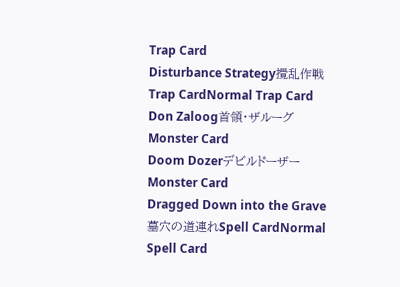Trap Card
Disturbance Strategy攪乱作戦Trap CardNormal Trap Card
Don Zaloog首領・ザルーグMonster Card
Doom DozerデビルドーザーMonster Card
Dragged Down into the Grave墓穴の道連れSpell CardNormal Spell Card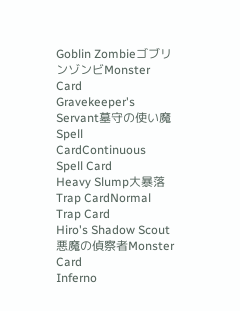Goblin ZombieゴブリンゾンビMonster Card
Gravekeeper's Servant墓守の使い魔Spell CardContinuous Spell Card
Heavy Slump大暴落Trap CardNormal Trap Card
Hiro's Shadow Scout悪魔の偵察者Monster Card
Inferno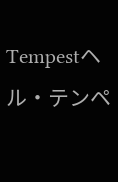Tempestヘル・テンペ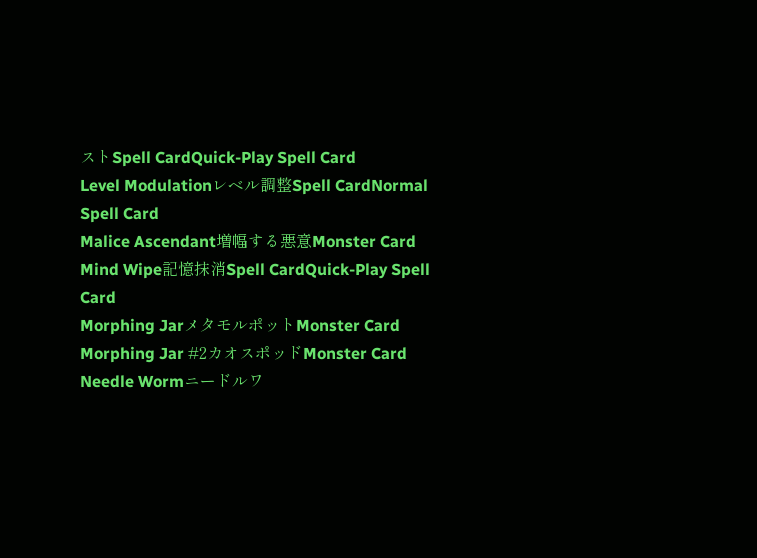ストSpell CardQuick-Play Spell Card
Level Modulationレベル調整Spell CardNormal Spell Card
Malice Ascendant増幅する悪意Monster Card
Mind Wipe記憶抹消Spell CardQuick-Play Spell Card
Morphing JarメタモルポットMonster Card
Morphing Jar #2カオスポッドMonster Card
Needle Wormニードルワ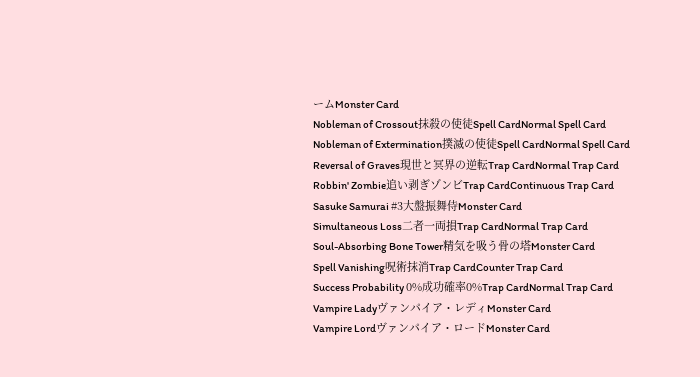ームMonster Card
Nobleman of Crossout抹殺の使徒Spell CardNormal Spell Card
Nobleman of Extermination撲滅の使徒Spell CardNormal Spell Card
Reversal of Graves現世と冥界の逆転Trap CardNormal Trap Card
Robbin' Zombie追い剥ぎゾンビTrap CardContinuous Trap Card
Sasuke Samurai #3大盤振舞侍Monster Card
Simultaneous Loss二者一両損Trap CardNormal Trap Card
Soul-Absorbing Bone Tower精気を吸う骨の塔Monster Card
Spell Vanishing呪術抹消Trap CardCounter Trap Card
Success Probability 0%成功確率0%Trap CardNormal Trap Card
Vampire Ladyヴァンパイア・レディMonster Card
Vampire Lordヴァンパイア・ロードMonster Card